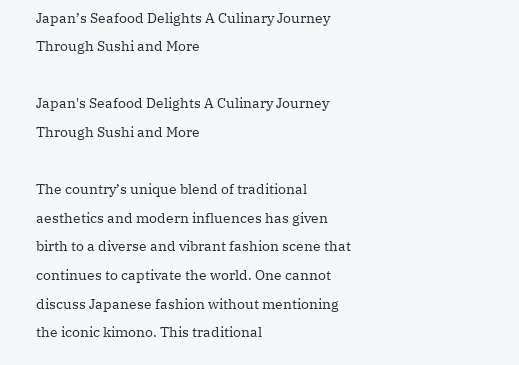Japan’s Seafood Delights A Culinary Journey Through Sushi and More

Japan's Seafood Delights A Culinary Journey Through Sushi and More

The country’s unique blend of traditional aesthetics and modern influences has given birth to a diverse and vibrant fashion scene that continues to captivate the world. One cannot discuss Japanese fashion without mentioning the iconic kimono. This traditional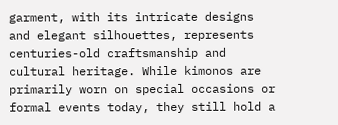garment, with its intricate designs and elegant silhouettes, represents centuries-old craftsmanship and cultural heritage. While kimonos are primarily worn on special occasions or formal events today, they still hold a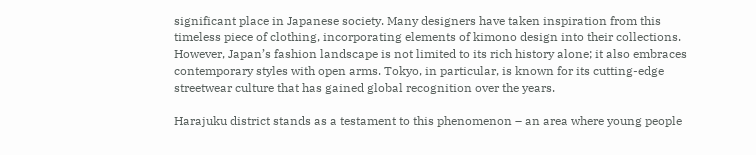significant place in Japanese society. Many designers have taken inspiration from this timeless piece of clothing, incorporating elements of kimono design into their collections. However, Japan’s fashion landscape is not limited to its rich history alone; it also embraces contemporary styles with open arms. Tokyo, in particular, is known for its cutting-edge streetwear culture that has gained global recognition over the years.

Harajuku district stands as a testament to this phenomenon – an area where young people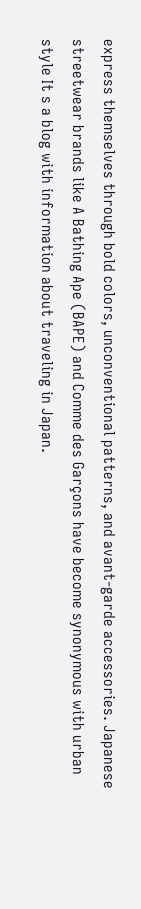express themselves through bold colors, unconventional patterns, and avant-garde accessories. Japanese streetwear brands like A Bathing Ape (BAPE) and Comme des Garçons have become synonymous with urban style It s a blog with information about traveling in Japan.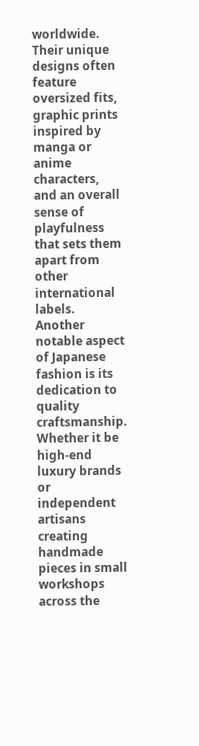worldwide. Their unique designs often feature oversized fits, graphic prints inspired by manga or anime characters, and an overall sense of playfulness that sets them apart from other international labels. Another notable aspect of Japanese fashion is its dedication to quality craftsmanship. Whether it be high-end luxury brands or independent artisans creating handmade pieces in small workshops across the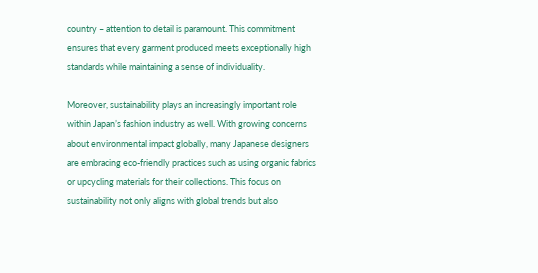country – attention to detail is paramount. This commitment ensures that every garment produced meets exceptionally high standards while maintaining a sense of individuality.

Moreover, sustainability plays an increasingly important role within Japan’s fashion industry as well. With growing concerns about environmental impact globally, many Japanese designers are embracing eco-friendly practices such as using organic fabrics or upcycling materials for their collections. This focus on sustainability not only aligns with global trends but also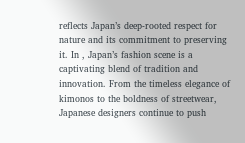reflects Japan’s deep-rooted respect for nature and its commitment to preserving it. In , Japan’s fashion scene is a captivating blend of tradition and innovation. From the timeless elegance of kimonos to the boldness of streetwear, Japanese designers continue to push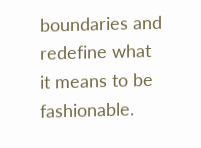boundaries and redefine what it means to be fashionable.